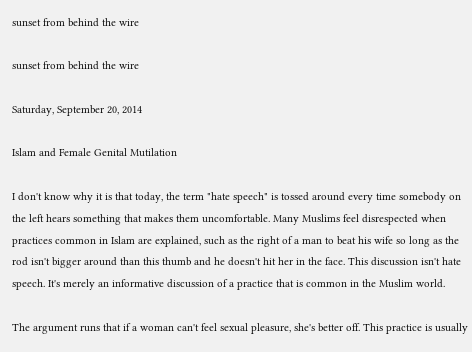sunset from behind the wire

sunset from behind the wire

Saturday, September 20, 2014

Islam and Female Genital Mutilation

I don't know why it is that today, the term "hate speech" is tossed around every time somebody on the left hears something that makes them uncomfortable. Many Muslims feel disrespected when practices common in Islam are explained, such as the right of a man to beat his wife so long as the rod isn't bigger around than this thumb and he doesn't hit her in the face. This discussion isn't hate speech. It's merely an informative discussion of a practice that is common in the Muslim world.

The argument runs that if a woman can't feel sexual pleasure, she's better off. This practice is usually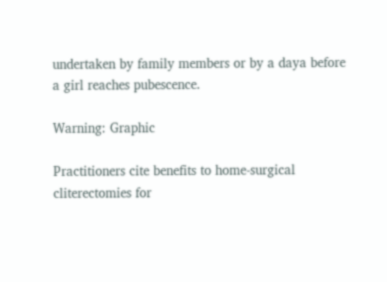undertaken by family members or by a daya before a girl reaches pubescence.

Warning: Graphic

Practitioners cite benefits to home-surgical cliterectomies for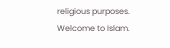religious purposes.  Welcome to Islam.